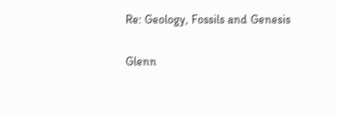Re: Geology, Fossils and Genesis

Glenn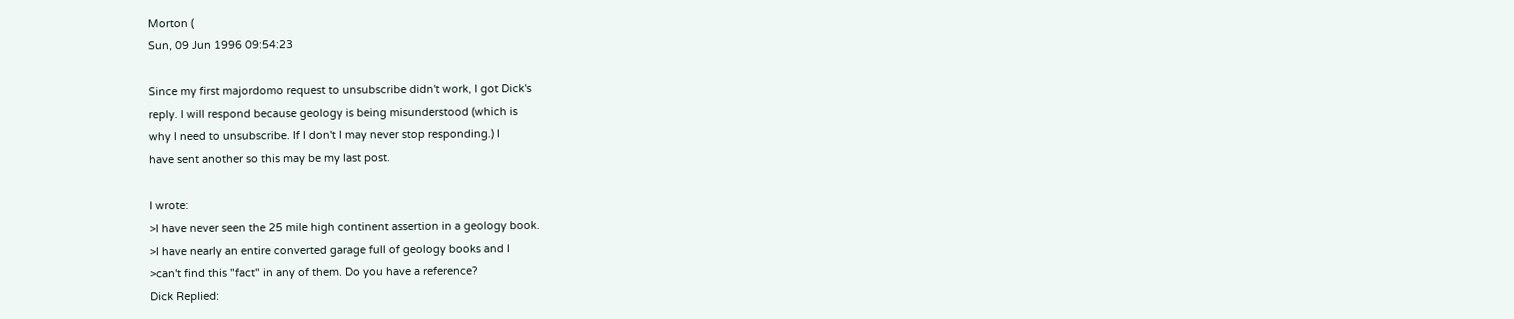Morton (
Sun, 09 Jun 1996 09:54:23

Since my first majordomo request to unsubscribe didn't work, I got Dick's
reply. I will respond because geology is being misunderstood (which is
why I need to unsubscribe. If I don't I may never stop responding.) I
have sent another so this may be my last post.

I wrote:
>I have never seen the 25 mile high continent assertion in a geology book.
>I have nearly an entire converted garage full of geology books and I
>can't find this "fact" in any of them. Do you have a reference?
Dick Replied: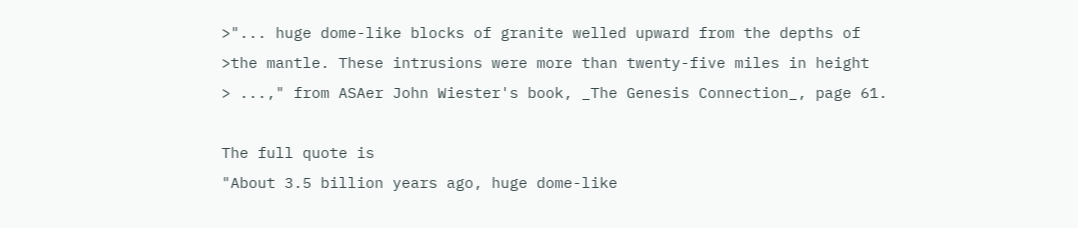>"... huge dome-like blocks of granite welled upward from the depths of
>the mantle. These intrusions were more than twenty-five miles in height
> ...," from ASAer John Wiester's book, _The Genesis Connection_, page 61.

The full quote is
"About 3.5 billion years ago, huge dome-like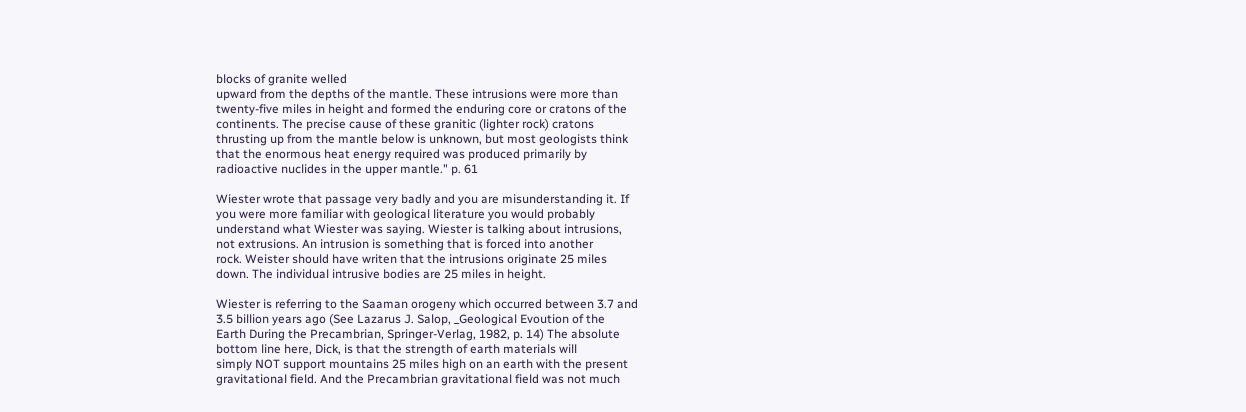blocks of granite welled
upward from the depths of the mantle. These intrusions were more than
twenty-five miles in height and formed the enduring core or cratons of the
continents. The precise cause of these granitic (lighter rock) cratons
thrusting up from the mantle below is unknown, but most geologists think
that the enormous heat energy required was produced primarily by
radioactive nuclides in the upper mantle." p. 61

Wiester wrote that passage very badly and you are misunderstanding it. If
you were more familiar with geological literature you would probably
understand what Wiester was saying. Wiester is talking about intrusions,
not extrusions. An intrusion is something that is forced into another
rock. Weister should have writen that the intrusions originate 25 miles
down. The individual intrusive bodies are 25 miles in height.

Wiester is referring to the Saaman orogeny which occurred between 3.7 and
3.5 billion years ago (See Lazarus J. Salop, _Geological Evoution of the
Earth During the Precambrian, Springer-Verlag, 1982, p. 14) The absolute
bottom line here, Dick, is that the strength of earth materials will
simply NOT support mountains 25 miles high on an earth with the present
gravitational field. And the Precambrian gravitational field was not much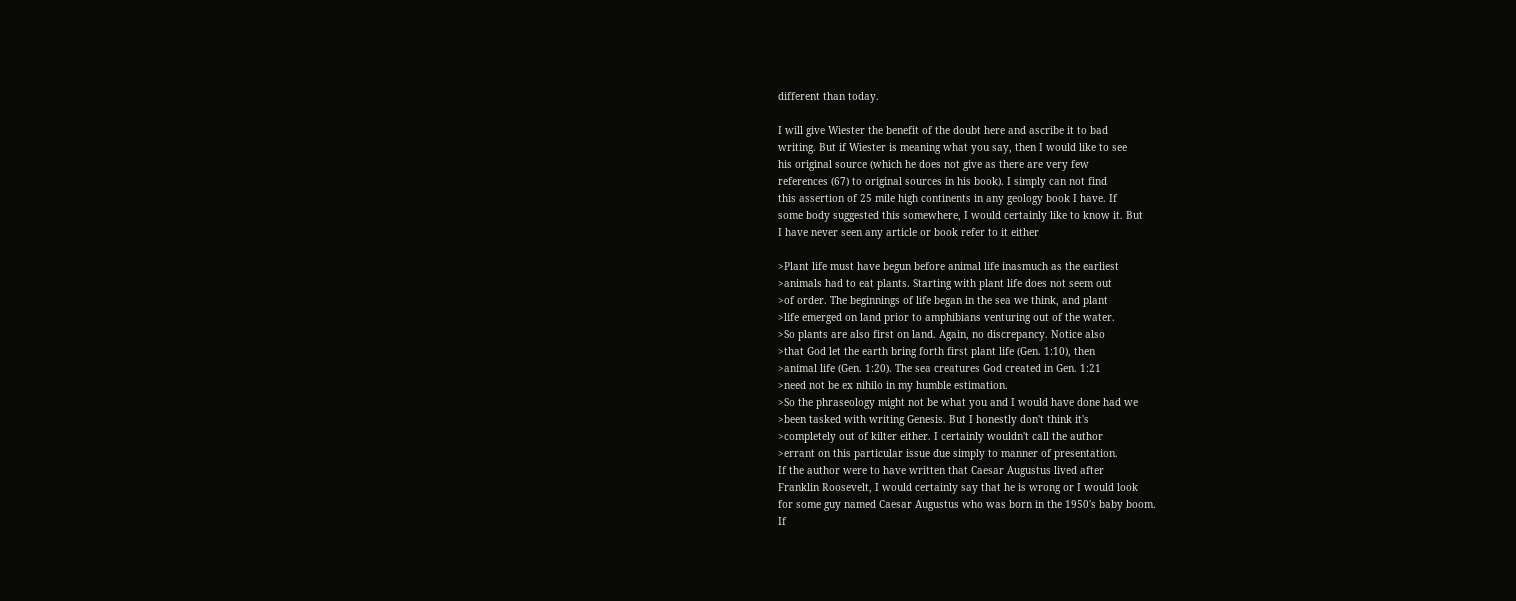different than today.

I will give Wiester the benefit of the doubt here and ascribe it to bad
writing. But if Wiester is meaning what you say, then I would like to see
his original source (which he does not give as there are very few
references (67) to original sources in his book). I simply can not find
this assertion of 25 mile high continents in any geology book I have. If
some body suggested this somewhere, I would certainly like to know it. But
I have never seen any article or book refer to it either

>Plant life must have begun before animal life inasmuch as the earliest
>animals had to eat plants. Starting with plant life does not seem out
>of order. The beginnings of life began in the sea we think, and plant
>life emerged on land prior to amphibians venturing out of the water.
>So plants are also first on land. Again, no discrepancy. Notice also
>that God let the earth bring forth first plant life (Gen. 1:10), then
>animal life (Gen. 1:20). The sea creatures God created in Gen. 1:21
>need not be ex nihilo in my humble estimation.
>So the phraseology might not be what you and I would have done had we
>been tasked with writing Genesis. But I honestly don't think it's
>completely out of kilter either. I certainly wouldn't call the author
>errant on this particular issue due simply to manner of presentation.
If the author were to have written that Caesar Augustus lived after
Franklin Roosevelt, I would certainly say that he is wrong or I would look
for some guy named Caesar Augustus who was born in the 1950's baby boom.
If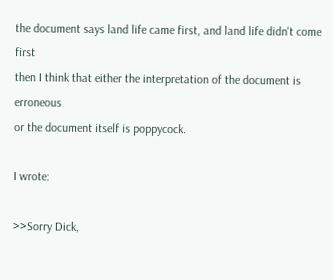the document says land life came first, and land life didn't come first
then I think that either the interpretation of the document is erroneous
or the document itself is poppycock.

I wrote:

>>Sorry Dick,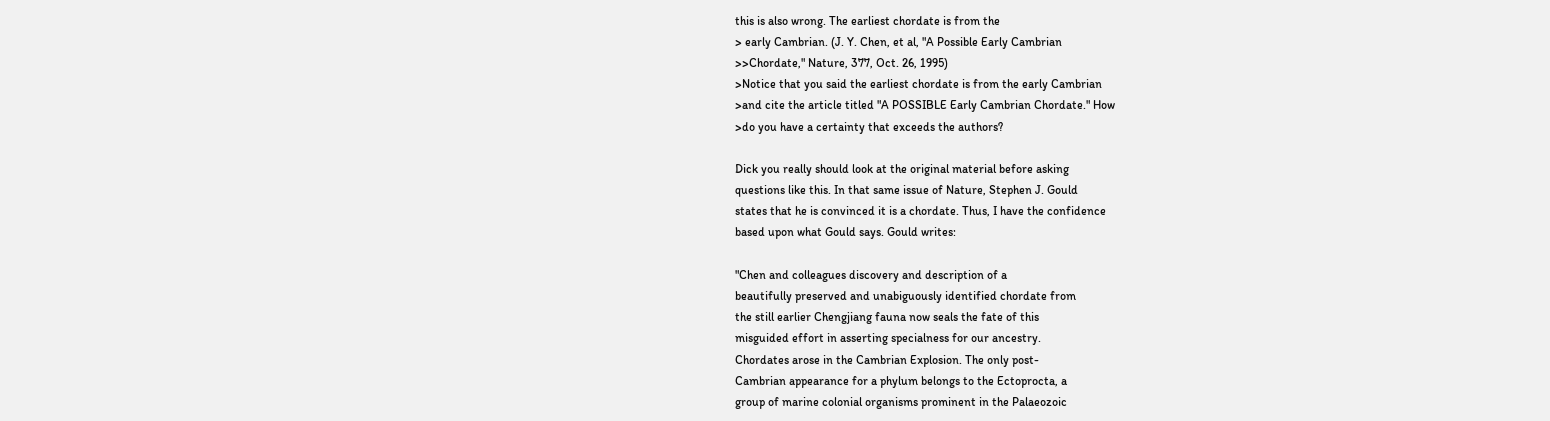this is also wrong. The earliest chordate is from the
> early Cambrian. (J. Y. Chen, et al, "A Possible Early Cambrian
>>Chordate," Nature, 377, Oct. 26, 1995)
>Notice that you said the earliest chordate is from the early Cambrian
>and cite the article titled "A POSSIBLE Early Cambrian Chordate." How
>do you have a certainty that exceeds the authors?

Dick you really should look at the original material before asking
questions like this. In that same issue of Nature, Stephen J. Gould
states that he is convinced it is a chordate. Thus, I have the confidence
based upon what Gould says. Gould writes:

"Chen and colleagues discovery and description of a
beautifully preserved and unabiguously identified chordate from
the still earlier Chengjiang fauna now seals the fate of this
misguided effort in asserting specialness for our ancestry.
Chordates arose in the Cambrian Explosion. The only post-
Cambrian appearance for a phylum belongs to the Ectoprocta, a
group of marine colonial organisms prominent in the Palaeozoic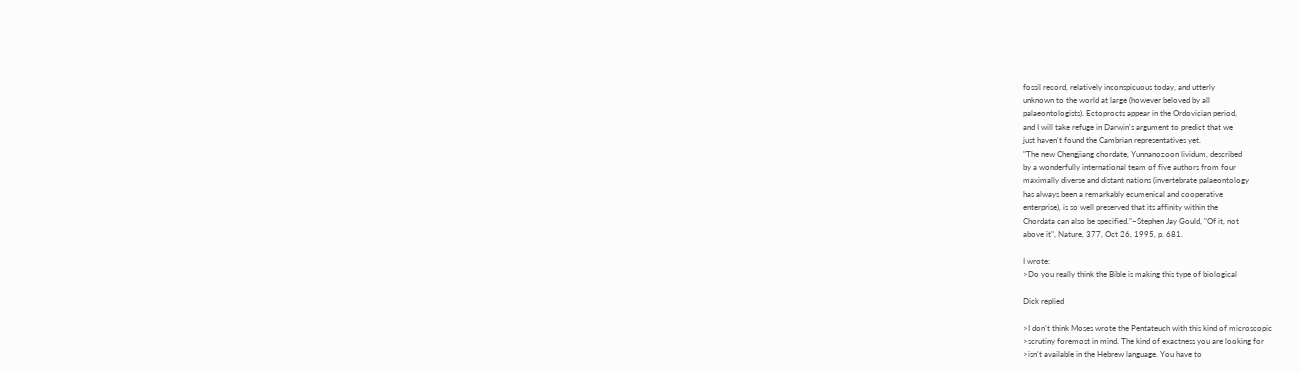fossil record, relatively inconspicuous today, and utterly
unknown to the world at large (however beloved by all
palaeontologists). Ectoprocts appear in the Ordovician period,
and I will take refuge in Darwin's argument to predict that we
just haven't found the Cambrian representatives yet.
"The new Chengjiang chordate, Yunnanozoon lividum, described
by a wonderfully international team of five authors from four
maximally diverse and distant nations (invertebrate palaeontology
has always been a remarkably ecumenical and cooperative
enterprise), is so well preserved that its affinity within the
Chordata can also be specified."~Stephen Jay Gould, "Of it, not
above it", Nature, 377, Oct 26, 1995, p. 681.

I wrote:
>Do you really think the Bible is making this type of biological

Dick replied

>I don't think Moses wrote the Pentateuch with this kind of microscopic
>scrutiny foremost in mind. The kind of exactness you are looking for
>isn't available in the Hebrew language. You have to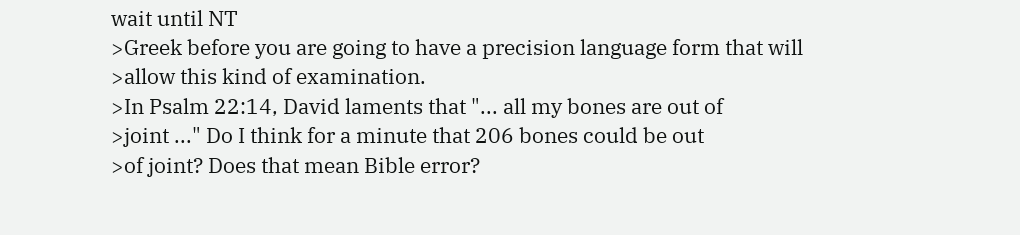wait until NT
>Greek before you are going to have a precision language form that will
>allow this kind of examination.
>In Psalm 22:14, David laments that "... all my bones are out of
>joint ..." Do I think for a minute that 206 bones could be out
>of joint? Does that mean Bible error?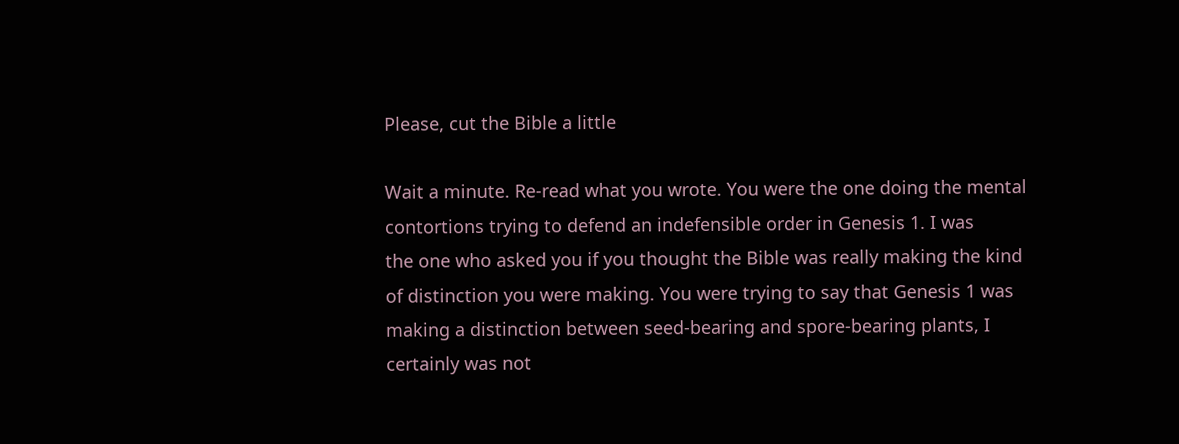Please, cut the Bible a little

Wait a minute. Re-read what you wrote. You were the one doing the mental
contortions trying to defend an indefensible order in Genesis 1. I was
the one who asked you if you thought the Bible was really making the kind
of distinction you were making. You were trying to say that Genesis 1 was
making a distinction between seed-bearing and spore-bearing plants, I
certainly was not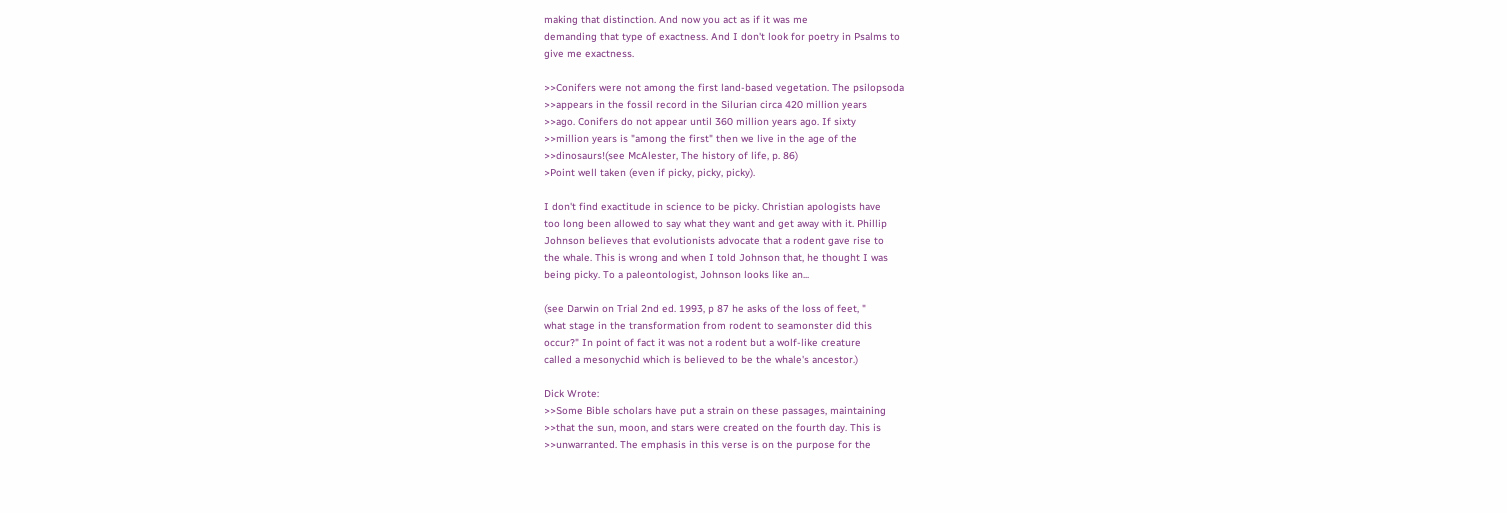making that distinction. And now you act as if it was me
demanding that type of exactness. And I don't look for poetry in Psalms to
give me exactness.

>>Conifers were not among the first land-based vegetation. The psilopsoda
>>appears in the fossil record in the Silurian circa 420 million years
>>ago. Conifers do not appear until 360 million years ago. If sixty
>>million years is "among the first" then we live in the age of the
>>dinosaurs!(see McAlester, The history of life, p. 86)
>Point well taken (even if picky, picky, picky).

I don't find exactitude in science to be picky. Christian apologists have
too long been allowed to say what they want and get away with it. Phillip
Johnson believes that evolutionists advocate that a rodent gave rise to
the whale. This is wrong and when I told Johnson that, he thought I was
being picky. To a paleontologist, Johnson looks like an...

(see Darwin on Trial 2nd ed. 1993, p 87 he asks of the loss of feet, "
what stage in the transformation from rodent to seamonster did this
occur?" In point of fact it was not a rodent but a wolf-like creature
called a mesonychid which is believed to be the whale's ancestor.)

Dick Wrote:
>>Some Bible scholars have put a strain on these passages, maintaining
>>that the sun, moon, and stars were created on the fourth day. This is
>>unwarranted. The emphasis in this verse is on the purpose for the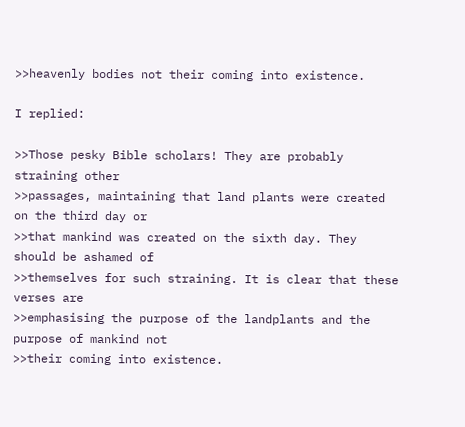>>heavenly bodies not their coming into existence.

I replied:

>>Those pesky Bible scholars! They are probably straining other
>>passages, maintaining that land plants were created on the third day or
>>that mankind was created on the sixth day. They should be ashamed of
>>themselves for such straining. It is clear that these verses are
>>emphasising the purpose of the landplants and the purpose of mankind not
>>their coming into existence.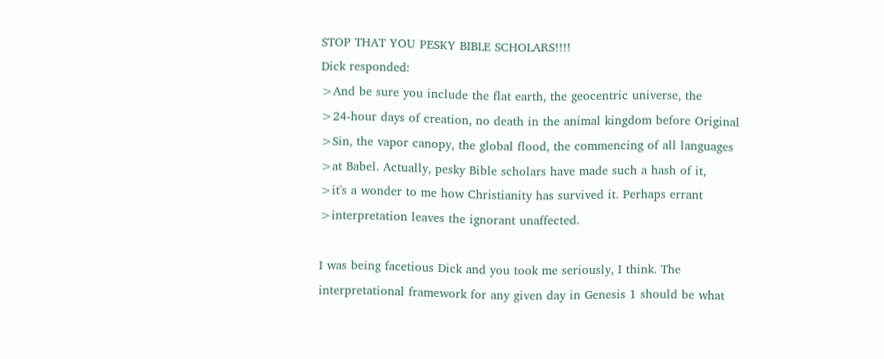STOP THAT YOU PESKY BIBLE SCHOLARS!!!!
Dick responded:
>And be sure you include the flat earth, the geocentric universe, the
>24-hour days of creation, no death in the animal kingdom before Original
>Sin, the vapor canopy, the global flood, the commencing of all languages
>at Babel. Actually, pesky Bible scholars have made such a hash of it,
>it's a wonder to me how Christianity has survived it. Perhaps errant
>interpretation leaves the ignorant unaffected.

I was being facetious Dick and you took me seriously, I think. The
interpretational framework for any given day in Genesis 1 should be what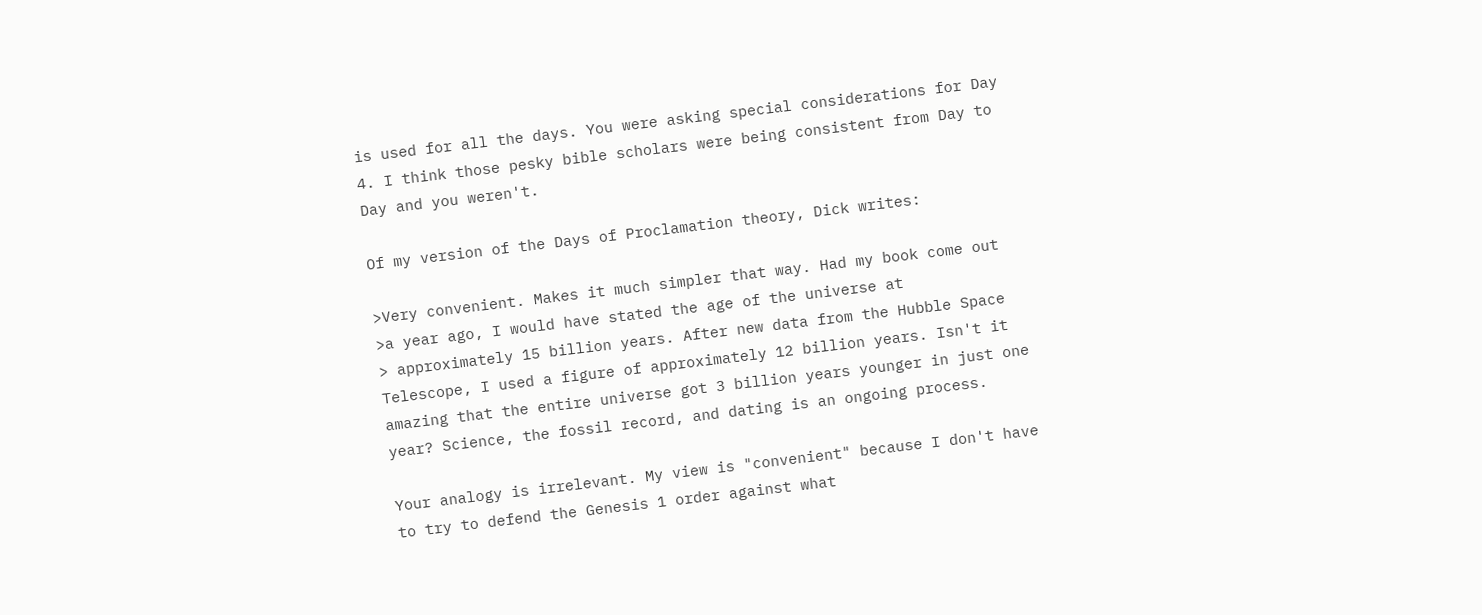is used for all the days. You were asking special considerations for Day
4. I think those pesky bible scholars were being consistent from Day to
Day and you weren't.

Of my version of the Days of Proclamation theory, Dick writes:

>Very convenient. Makes it much simpler that way. Had my book come out
>a year ago, I would have stated the age of the universe at
> approximately 15 billion years. After new data from the Hubble Space
Telescope, I used a figure of approximately 12 billion years. Isn't it
amazing that the entire universe got 3 billion years younger in just one
year? Science, the fossil record, and dating is an ongoing process.

Your analogy is irrelevant. My view is "convenient" because I don't have
to try to defend the Genesis 1 order against what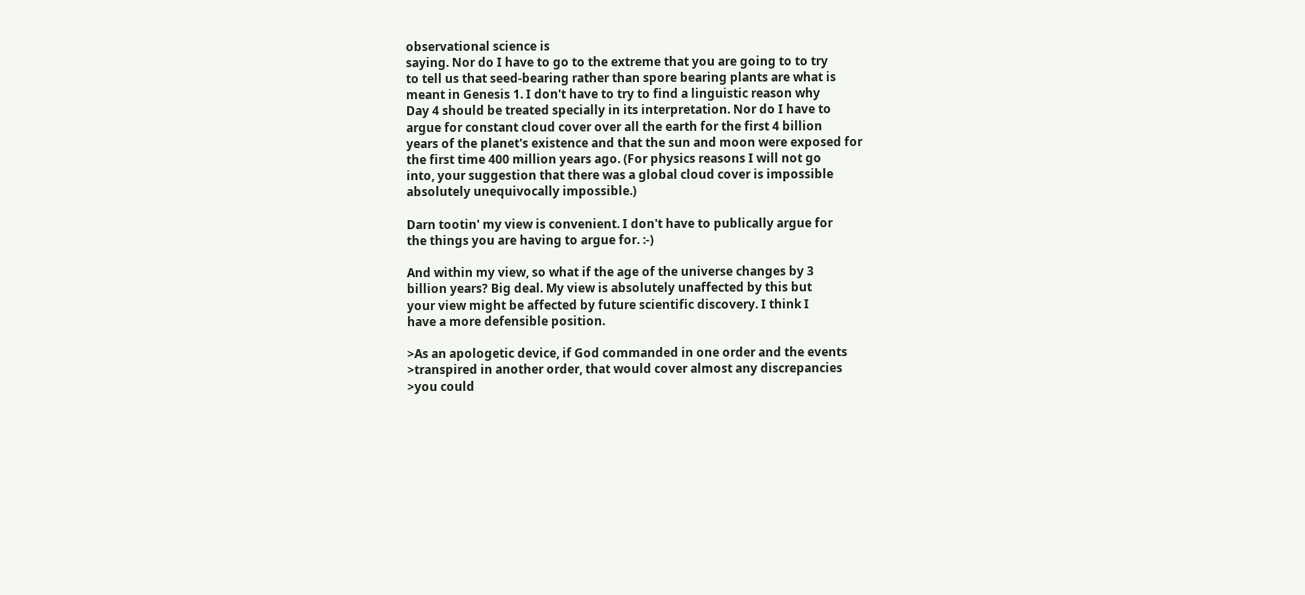observational science is
saying. Nor do I have to go to the extreme that you are going to to try
to tell us that seed-bearing rather than spore bearing plants are what is
meant in Genesis 1. I don't have to try to find a linguistic reason why
Day 4 should be treated specially in its interpretation. Nor do I have to
argue for constant cloud cover over all the earth for the first 4 billion
years of the planet's existence and that the sun and moon were exposed for
the first time 400 million years ago. (For physics reasons I will not go
into, your suggestion that there was a global cloud cover is impossible
absolutely unequivocally impossible.)

Darn tootin' my view is convenient. I don't have to publically argue for
the things you are having to argue for. :-)

And within my view, so what if the age of the universe changes by 3
billion years? Big deal. My view is absolutely unaffected by this but
your view might be affected by future scientific discovery. I think I
have a more defensible position.

>As an apologetic device, if God commanded in one order and the events
>transpired in another order, that would cover almost any discrepancies
>you could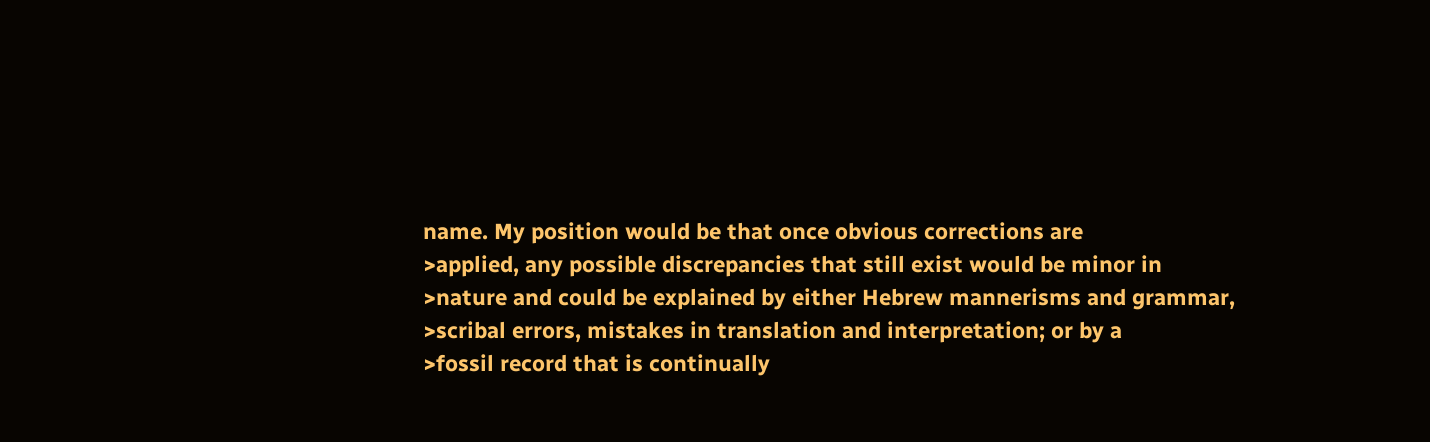name. My position would be that once obvious corrections are
>applied, any possible discrepancies that still exist would be minor in
>nature and could be explained by either Hebrew mannerisms and grammar,
>scribal errors, mistakes in translation and interpretation; or by a
>fossil record that is continually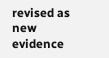revised as new evidence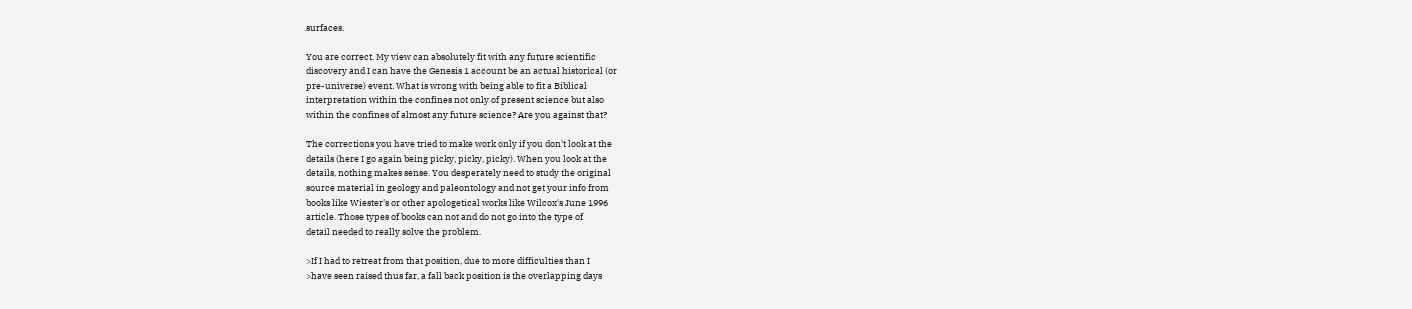surfaces.

You are correct. My view can absolutely fit with any future scientific
discovery and I can have the Genesis 1 account be an actual historical (or
pre-universe) event. What is wrong with being able to fit a Biblical
interpretation within the confines not only of present science but also
within the confines of almost any future science? Are you against that?

The corrections you have tried to make work only if you don't look at the
details (here I go again being picky, picky, picky). When you look at the
details, nothing makes sense. You desperately need to study the original
source material in geology and paleontology and not get your info from
books like Wiester's or other apologetical works like Wilcox's June 1996
article. Those types of books can not and do not go into the type of
detail needed to really solve the problem.

>If I had to retreat from that position, due to more difficulties than I
>have seen raised thus far, a fall back position is the overlapping days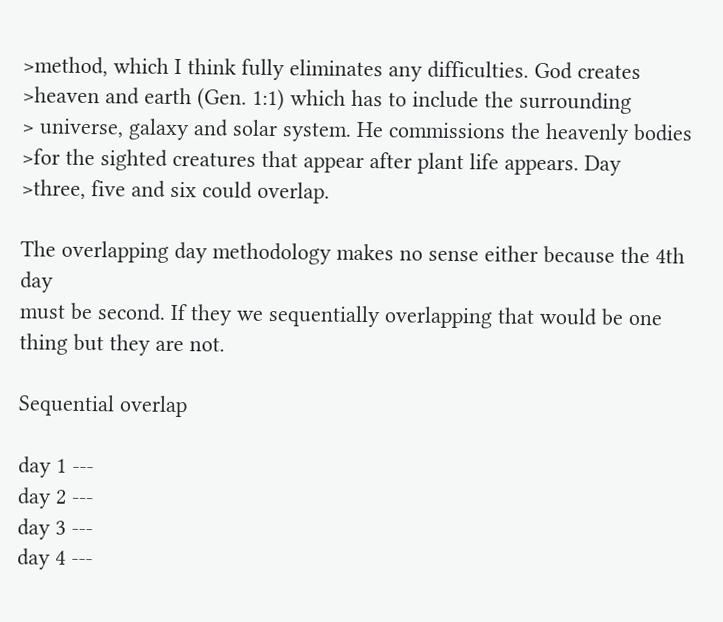>method, which I think fully eliminates any difficulties. God creates
>heaven and earth (Gen. 1:1) which has to include the surrounding
> universe, galaxy and solar system. He commissions the heavenly bodies
>for the sighted creatures that appear after plant life appears. Day
>three, five and six could overlap.

The overlapping day methodology makes no sense either because the 4th day
must be second. If they we sequentially overlapping that would be one
thing but they are not.

Sequential overlap

day 1 ---
day 2 ---
day 3 ---
day 4 ---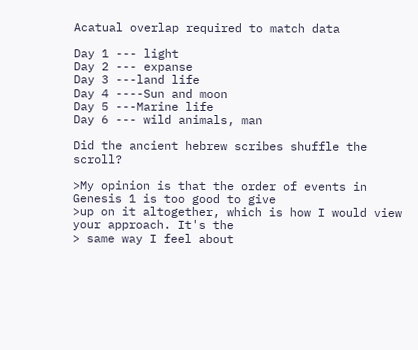Acatual overlap required to match data

Day 1 --- light
Day 2 --- expanse
Day 3 ---land life
Day 4 ----Sun and moon
Day 5 ---Marine life
Day 6 --- wild animals, man

Did the ancient hebrew scribes shuffle the scroll?

>My opinion is that the order of events in Genesis 1 is too good to give
>up on it altogether, which is how I would view your approach. It's the
> same way I feel about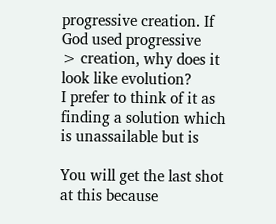progressive creation. If God used progressive
> creation, why does it look like evolution?
I prefer to think of it as finding a solution which is unassailable but is

You will get the last shot at this because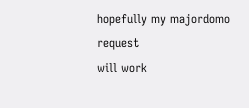hopefully my majordomo request
will work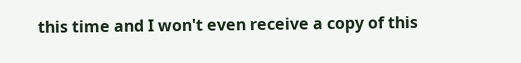this time and I won't even receive a copy of this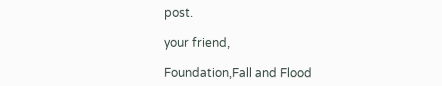post.

your friend,

Foundation,Fall and Flood